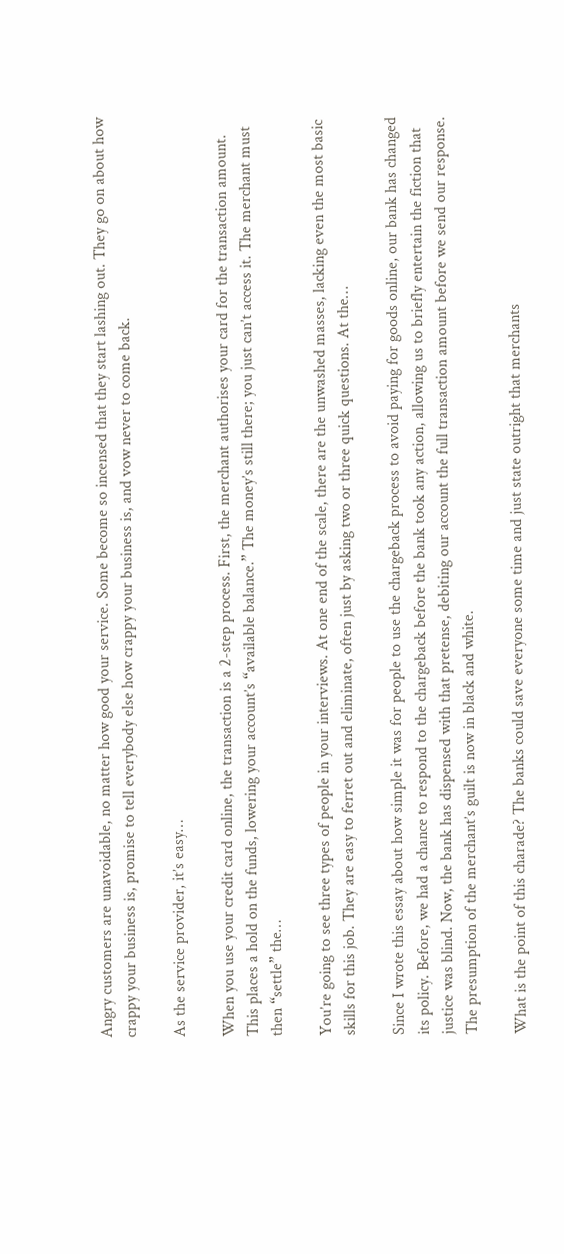Angry customers are unavoidable, no matter how good your service. Some become so incensed that they start lashing out. They go on about how crappy your business is, promise to tell everybody else how crappy your business is, and vow never to come back.

As the service provider, it’s easy…

When you use your credit card online, the transaction is a 2-step process. First, the merchant authorises your card for the transaction amount. This places a hold on the funds, lowering your account’s “available balance.” The money’s still there; you just can’t access it. The merchant must then “settle” the…

You’re going to see three types of people in your interviews. At one end of the scale, there are the unwashed masses, lacking even the most basic skills for this job. They are easy to ferret out and eliminate, often just by asking two or three quick questions. At the…

Since I wrote this essay about how simple it was for people to use the chargeback process to avoid paying for goods online, our bank has changed its policy. Before, we had a chance to respond to the chargeback before the bank took any action, allowing us to briefly entertain the fiction that justice was blind. Now, the bank has dispensed with that pretense, debiting our account the full transaction amount before we send our response. The presumption of the merchant’s guilt is now in black and white.

What is the point of this charade? The banks could save everyone some time and just state outright that merchants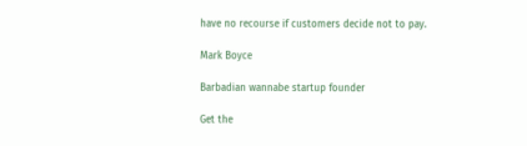have no recourse if customers decide not to pay.

Mark Boyce

Barbadian wannabe startup founder

Get the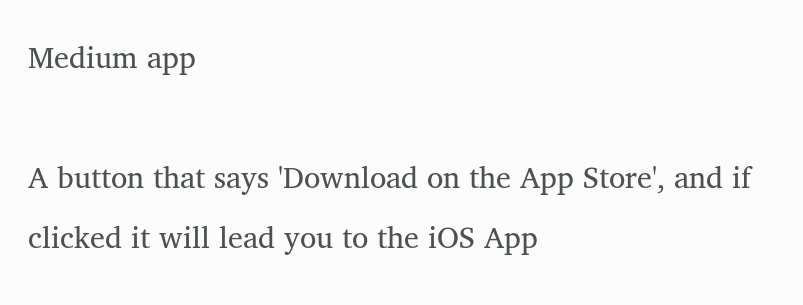Medium app

A button that says 'Download on the App Store', and if clicked it will lead you to the iOS App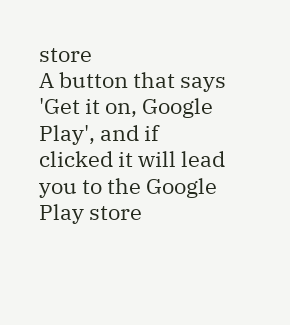store
A button that says 'Get it on, Google Play', and if clicked it will lead you to the Google Play store